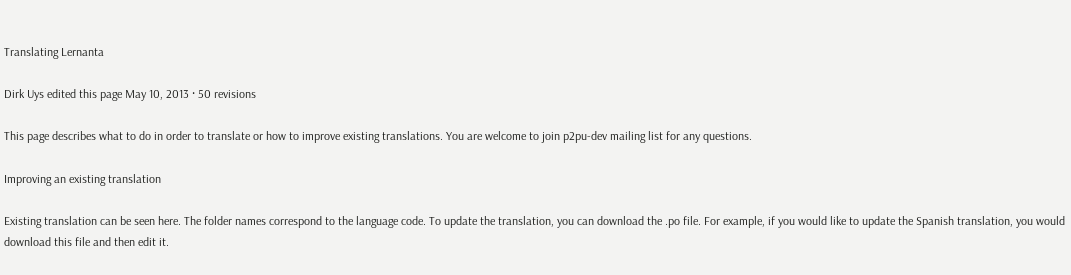Translating Lernanta

Dirk Uys edited this page May 10, 2013 · 50 revisions

This page describes what to do in order to translate or how to improve existing translations. You are welcome to join p2pu-dev mailing list for any questions.

Improving an existing translation

Existing translation can be seen here. The folder names correspond to the language code. To update the translation, you can download the .po file. For example, if you would like to update the Spanish translation, you would download this file and then edit it.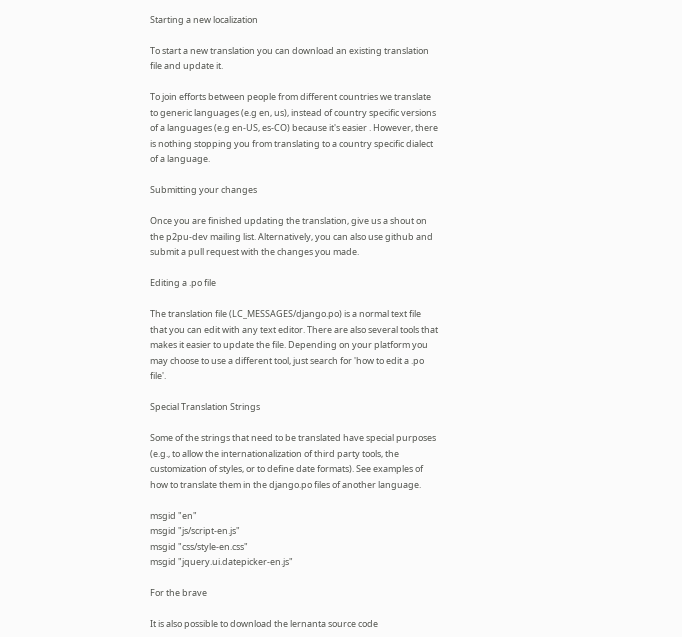Starting a new localization

To start a new translation you can download an existing translation file and update it.

To join efforts between people from different countries we translate to generic languages (e.g en, us), instead of country specific versions of a languages (e.g en-US, es-CO) because it's easier . However, there is nothing stopping you from translating to a country specific dialect of a language.

Submitting your changes

Once you are finished updating the translation, give us a shout on the p2pu-dev mailing list. Alternatively, you can also use github and submit a pull request with the changes you made.

Editing a .po file

The translation file (LC_MESSAGES/django.po) is a normal text file that you can edit with any text editor. There are also several tools that makes it easier to update the file. Depending on your platform you may choose to use a different tool, just search for 'how to edit a .po file'.

Special Translation Strings

Some of the strings that need to be translated have special purposes (e.g., to allow the internationalization of third party tools, the customization of styles, or to define date formats). See examples of how to translate them in the django.po files of another language.

msgid "en"
msgid "js/script-en.js"
msgid "css/style-en.css"
msgid "jquery.ui.datepicker-en.js"

For the brave

It is also possible to download the lernanta source code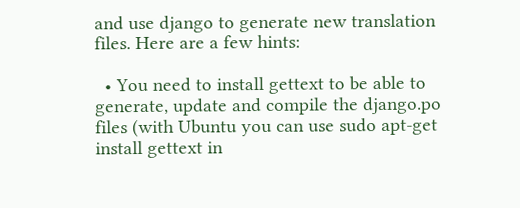and use django to generate new translation files. Here are a few hints:

  • You need to install gettext to be able to generate, update and compile the django.po files (with Ubuntu you can use sudo apt-get install gettext in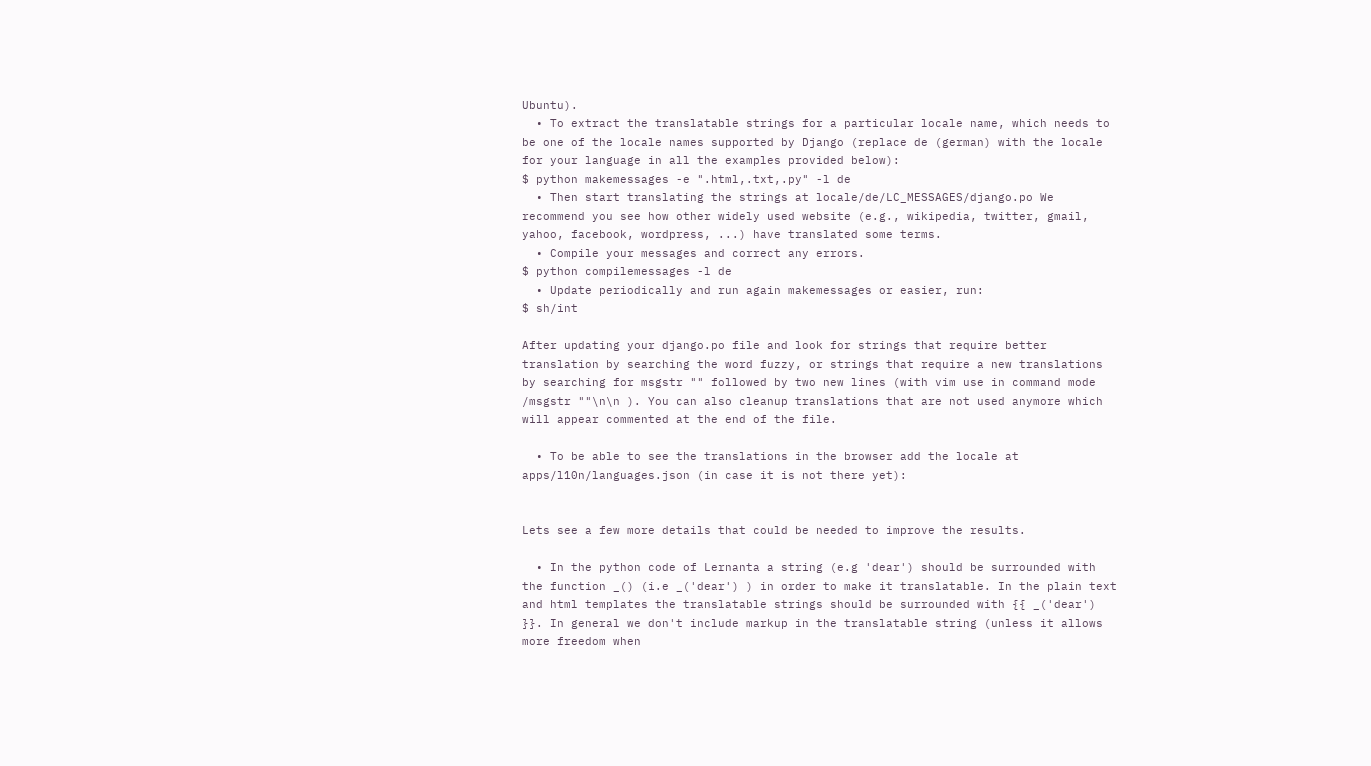Ubuntu).
  • To extract the translatable strings for a particular locale name, which needs to be one of the locale names supported by Django (replace de (german) with the locale for your language in all the examples provided below):
$ python makemessages -e ".html,.txt,.py" -l de
  • Then start translating the strings at locale/de/LC_MESSAGES/django.po We recommend you see how other widely used website (e.g., wikipedia, twitter, gmail, yahoo, facebook, wordpress, ...) have translated some terms.
  • Compile your messages and correct any errors.
$ python compilemessages -l de
  • Update periodically and run again makemessages or easier, run:
$ sh/int

After updating your django.po file and look for strings that require better translation by searching the word fuzzy, or strings that require a new translations by searching for msgstr "" followed by two new lines (with vim use in command mode /msgstr ""\n\n ). You can also cleanup translations that are not used anymore which will appear commented at the end of the file.

  • To be able to see the translations in the browser add the locale at apps/l10n/languages.json (in case it is not there yet):


Lets see a few more details that could be needed to improve the results.

  • In the python code of Lernanta a string (e.g 'dear') should be surrounded with the function _() (i.e _('dear') ) in order to make it translatable. In the plain text and html templates the translatable strings should be surrounded with {{ _('dear') }}. In general we don't include markup in the translatable string (unless it allows more freedom when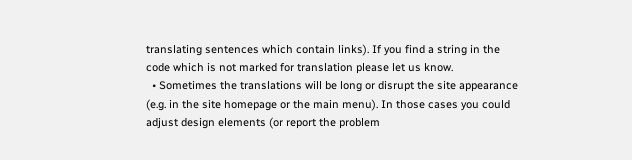translating sentences which contain links). If you find a string in the code which is not marked for translation please let us know.
  • Sometimes the translations will be long or disrupt the site appearance (e.g. in the site homepage or the main menu). In those cases you could adjust design elements (or report the problem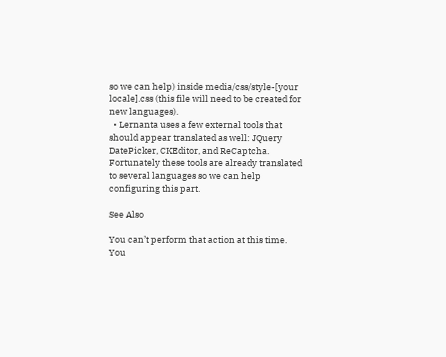so we can help) inside media/css/style-[your locale].css (this file will need to be created for new languages).
  • Lernanta uses a few external tools that should appear translated as well: JQuery DatePicker, CKEditor, and ReCaptcha. Fortunately these tools are already translated to several languages so we can help configuring this part.

See Also

You can’t perform that action at this time.
You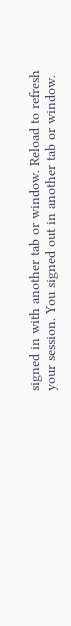signed in with another tab or window. Reload to refresh your session. You signed out in another tab or window.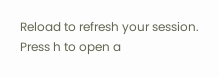Reload to refresh your session.
Press h to open a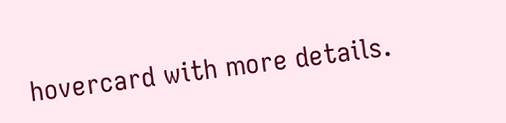hovercard with more details.